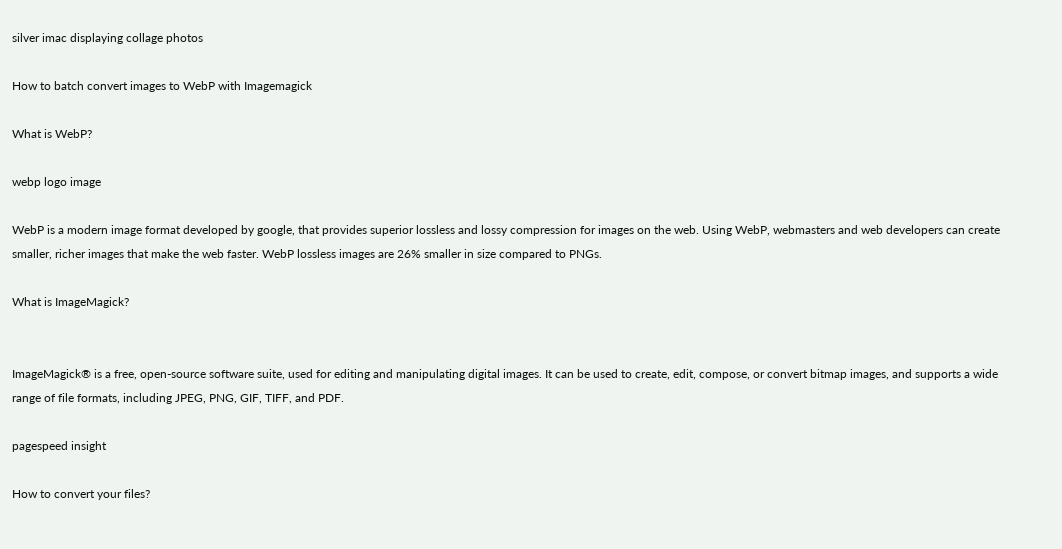silver imac displaying collage photos

How to batch convert images to WebP with Imagemagick

What is WebP?

webp logo image

WebP is a modern image format developed by google, that provides superior lossless and lossy compression for images on the web. Using WebP, webmasters and web developers can create smaller, richer images that make the web faster. WebP lossless images are 26% smaller in size compared to PNGs.

What is ImageMagick?


ImageMagick® is a free, open-source software suite, used for editing and manipulating digital images. It can be used to create, edit, compose, or convert bitmap images, and supports a wide range of file formats, including JPEG, PNG, GIF, TIFF, and PDF.

pagespeed insight

How to convert your files?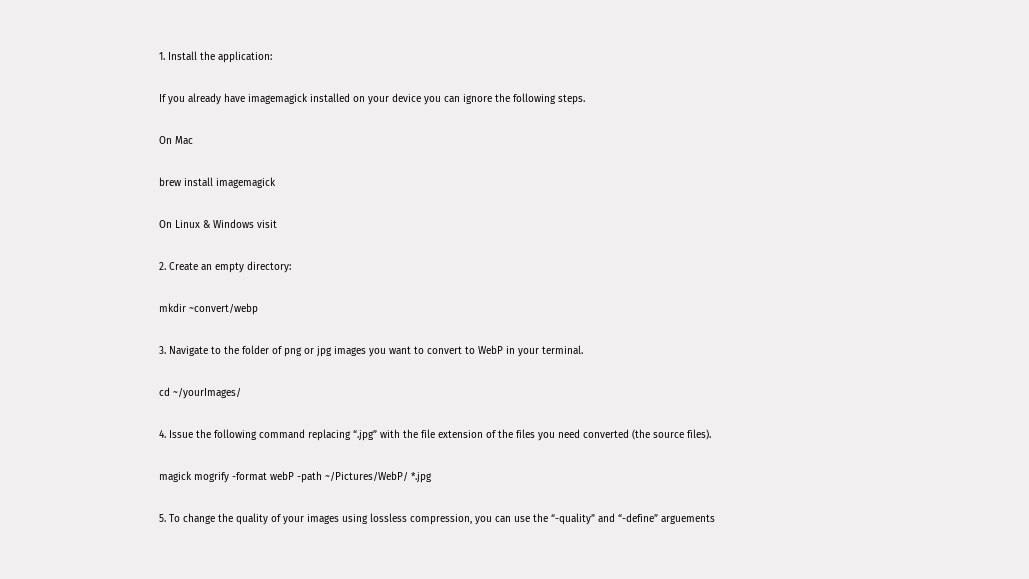1. Install the application:

If you already have imagemagick installed on your device you can ignore the following steps.

On Mac

brew install imagemagick

On Linux & Windows visit

2. Create an empty directory:

mkdir ~convert/webp

3. Navigate to the folder of png or jpg images you want to convert to WebP in your terminal.

cd ~/yourImages/

4. Issue the following command replacing “.jpg” with the file extension of the files you need converted (the source files).

magick mogrify -format webP -path ~/Pictures/WebP/ *.jpg

5. To change the quality of your images using lossless compression, you can use the “-quality” and “-define” arguements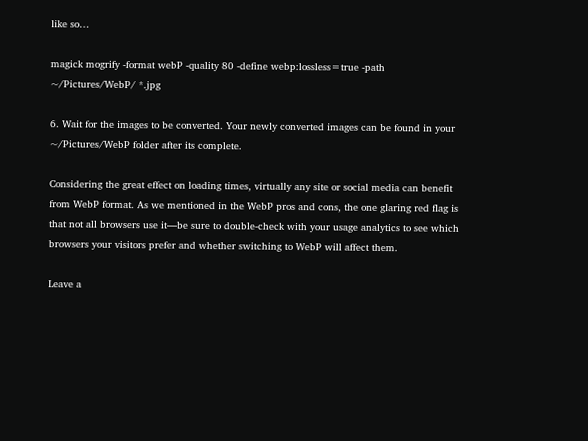like so…

magick mogrify -format webP -quality 80 -define webp:lossless=true -path ~/Pictures/WebP/ *.jpg

6. Wait for the images to be converted. Your newly converted images can be found in your ~/Pictures/WebP folder after its complete.

Considering the great effect on loading times, virtually any site or social media can benefit from WebP format. As we mentioned in the WebP pros and cons, the one glaring red flag is that not all browsers use it—be sure to double-check with your usage analytics to see which browsers your visitors prefer and whether switching to WebP will affect them.

Leave a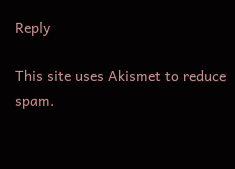Reply

This site uses Akismet to reduce spam.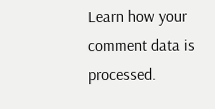Learn how your comment data is processed.